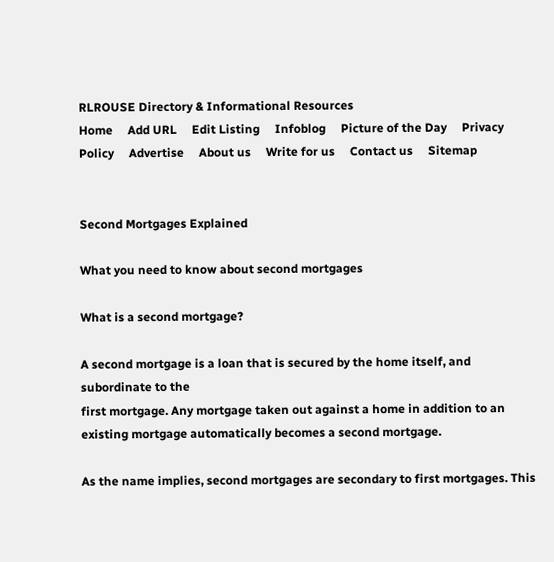RLROUSE Directory & Informational Resources
Home     Add URL     Edit Listing     Infoblog     Picture of the Day     Privacy Policy     Advertise     About us     Write for us     Contact us     Sitemap


Second Mortgages Explained

What you need to know about second mortgages

What is a second mortgage?

A second mortgage is a loan that is secured by the home itself, and subordinate to the
first mortgage. Any mortgage taken out against a home in addition to an existing mortgage automatically becomes a second mortgage.

As the name implies, second mortgages are secondary to first mortgages. This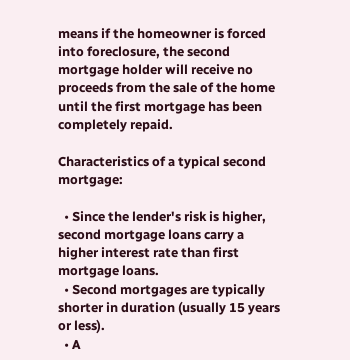means if the homeowner is forced into foreclosure, the second mortgage holder will receive no proceeds from the sale of the home until the first mortgage has been completely repaid.

Characteristics of a typical second mortgage:

  • Since the lender's risk is higher, second mortgage loans carry a higher interest rate than first mortgage loans.
  • Second mortgages are typically shorter in duration (usually 15 years or less).
  • A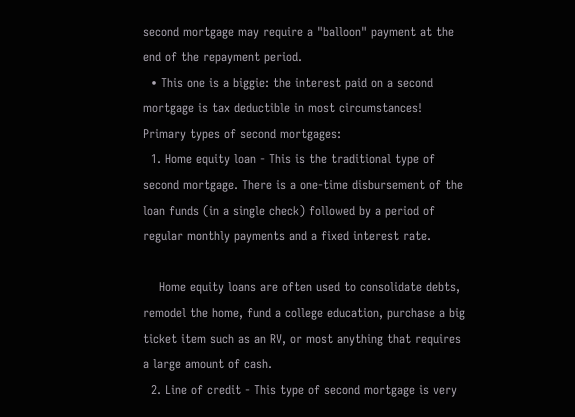second mortgage may require a "balloon" payment at the end of the repayment period.
  • This one is a biggie: the interest paid on a second mortgage is tax deductible in most circumstances!
Primary types of second mortgages:
  1. Home equity loan - This is the traditional type of second mortgage. There is a one-time disbursement of the loan funds (in a single check) followed by a period of regular monthly payments and a fixed interest rate.

    Home equity loans are often used to consolidate debts, remodel the home, fund a college education, purchase a big ticket item such as an RV, or most anything that requires a large amount of cash.
  2. Line of credit - This type of second mortgage is very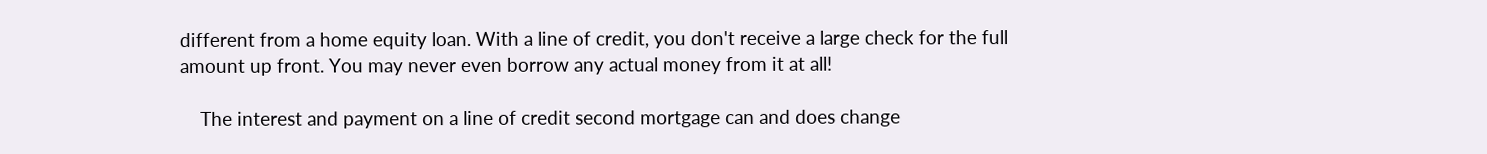different from a home equity loan. With a line of credit, you don't receive a large check for the full amount up front. You may never even borrow any actual money from it at all!

    The interest and payment on a line of credit second mortgage can and does change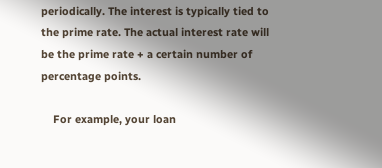periodically. The interest is typically tied to the prime rate. The actual interest rate will be the prime rate + a certain number of percentage points.

    For example, your loan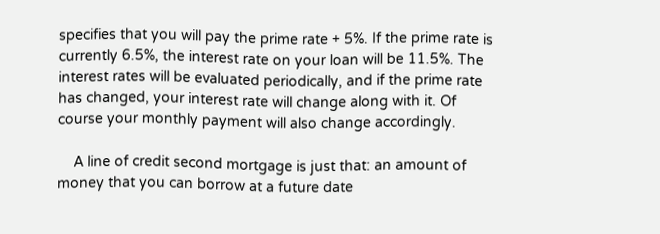specifies that you will pay the prime rate + 5%. If the prime rate is currently 6.5%, the interest rate on your loan will be 11.5%. The interest rates will be evaluated periodically, and if the prime rate has changed, your interest rate will change along with it. Of course your monthly payment will also change accordingly.

    A line of credit second mortgage is just that: an amount of money that you can borrow at a future date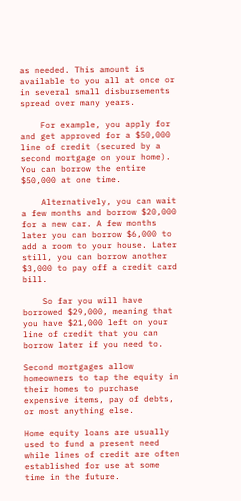as needed. This amount is available to you all at once or in several small disbursements spread over many years.

    For example, you apply for and get approved for a $50,000 line of credit (secured by a second mortgage on your home). You can borrow the entire $50,000 at one time.

    Alternatively, you can wait a few months and borrow $20,000 for a new car. A few months later you can borrow $6,000 to add a room to your house. Later still, you can borrow another $3,000 to pay off a credit card bill.

    So far you will have borrowed $29,000, meaning that you have $21,000 left on your line of credit that you can borrow later if you need to.

Second mortgages allow homeowners to tap the equity in their homes to purchase expensive items, pay of debts, or most anything else.

Home equity loans are usually used to fund a present need while lines of credit are often established for use at some time in the future.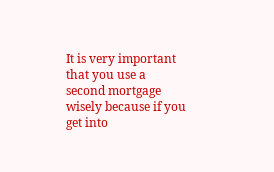It is very important that you use a second mortgage wisely because if you get into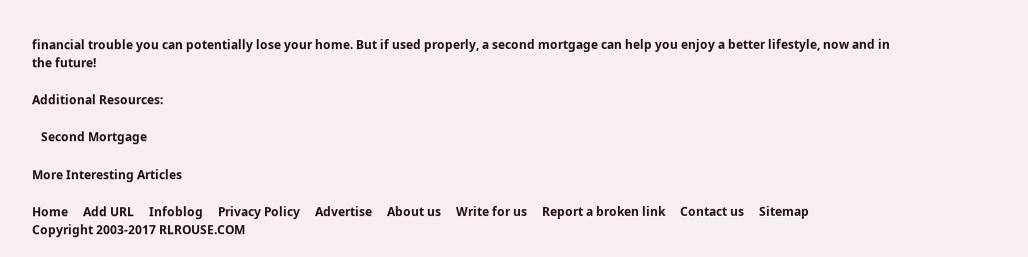financial trouble you can potentially lose your home. But if used properly, a second mortgage can help you enjoy a better lifestyle, now and in the future!

Additional Resources:

   Second Mortgage

More Interesting Articles

Home     Add URL     Infoblog     Privacy Policy     Advertise     About us     Write for us     Report a broken link     Contact us     Sitemap
Copyright 2003-2017 RLROUSE.COM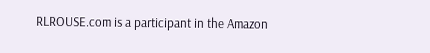RLROUSE.com is a participant in the Amazon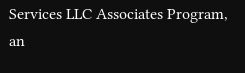Services LLC Associates Program, an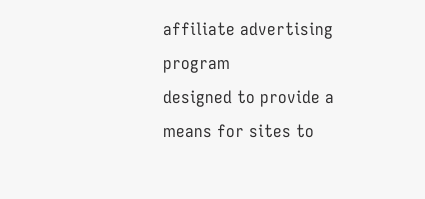affiliate advertising program
designed to provide a means for sites to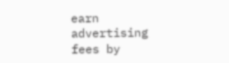earn advertising fees by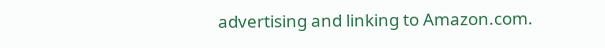advertising and linking to Amazon.com.